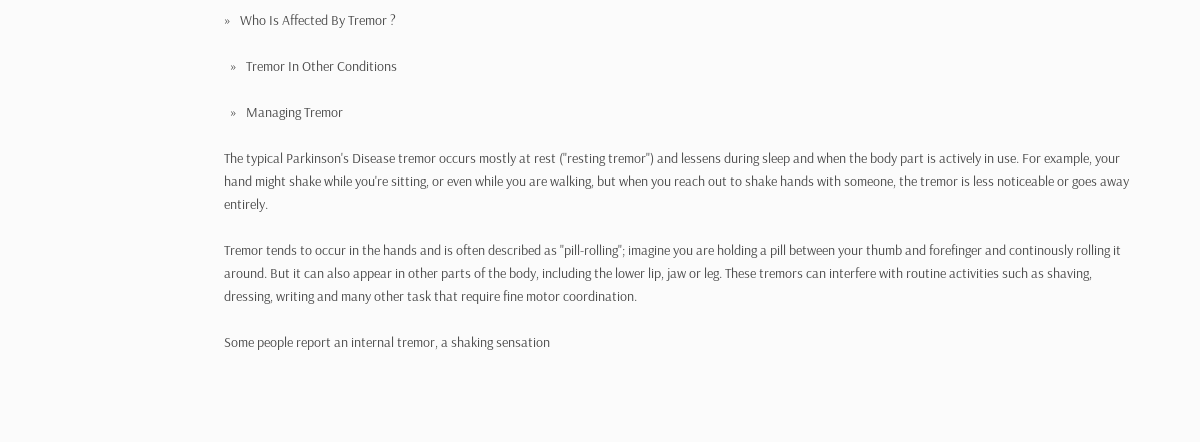»   Who Is Affected By Tremor ?

  »   Tremor In Other Conditions

  »   Managing Tremor

The typical Parkinson's Disease tremor occurs mostly at rest ("resting tremor") and lessens during sleep and when the body part is actively in use. For example, your hand might shake while you're sitting, or even while you are walking, but when you reach out to shake hands with someone, the tremor is less noticeable or goes away entirely.

Tremor tends to occur in the hands and is often described as "pill-rolling"; imagine you are holding a pill between your thumb and forefinger and continously rolling it around. But it can also appear in other parts of the body, including the lower lip, jaw or leg. These tremors can interfere with routine activities such as shaving, dressing, writing and many other task that require fine motor coordination.

Some people report an internal tremor, a shaking sensation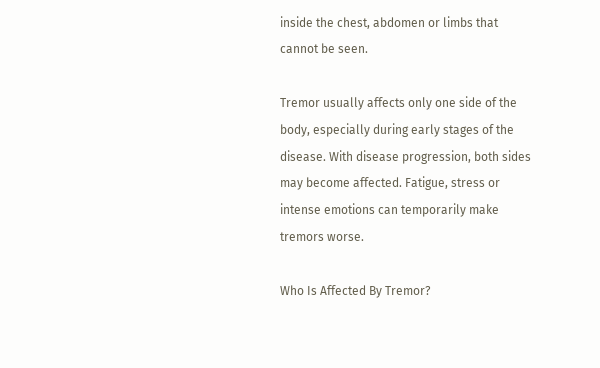inside the chest, abdomen or limbs that cannot be seen.

Tremor usually affects only one side of the body, especially during early stages of the disease. With disease progression, both sides may become affected. Fatigue, stress or intense emotions can temporarily make tremors worse.

Who Is Affected By Tremor?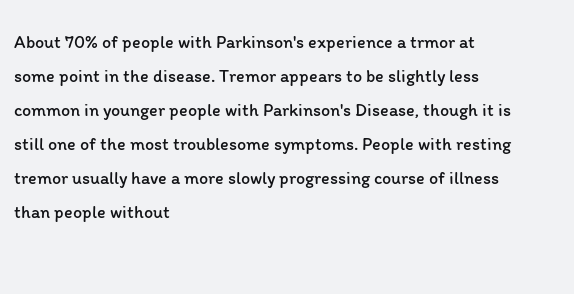About 70% of people with Parkinson's experience a trmor at some point in the disease. Tremor appears to be slightly less common in younger people with Parkinson's Disease, though it is still one of the most troublesome symptoms. People with resting tremor usually have a more slowly progressing course of illness than people without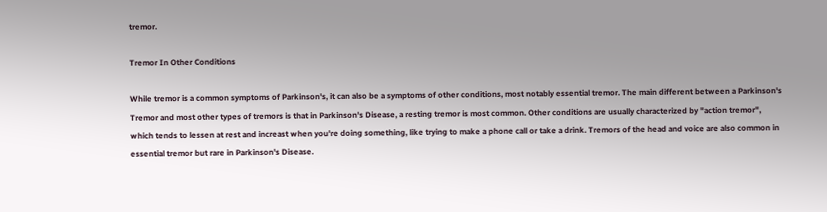tremor.

Tremor In Other Conditions

While tremor is a common symptoms of Parkinson's, it can also be a symptoms of other conditions, most notably essential tremor. The main different between a Parkinson's Tremor and most other types of tremors is that in Parkinson's Disease, a resting tremor is most common. Other conditions are usually characterized by "action tremor", which tends to lessen at rest and increast when you're doing something, like trying to make a phone call or take a drink. Tremors of the head and voice are also common in essential tremor but rare in Parkinson's Disease.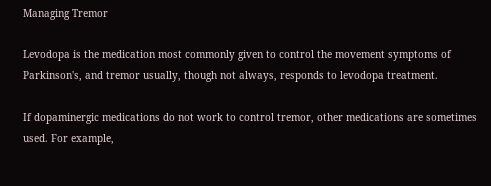Managing Tremor

Levodopa is the medication most commonly given to control the movement symptoms of Parkinson's, and tremor usually, though not always, responds to levodopa treatment.

If dopaminergic medications do not work to control tremor, other medications are sometimes used. For example,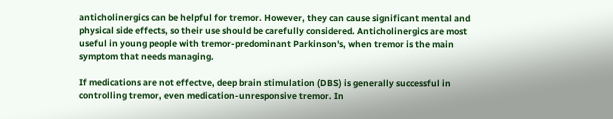anticholinergics can be helpful for tremor. However, they can cause significant mental and physical side effects, so their use should be carefully considered. Anticholinergics are most useful in young people with tremor-predominant Parkinson's, when tremor is the main symptom that needs managing.

If medications are not effectve, deep brain stimulation (DBS) is generally successful in controlling tremor, even medication-unresponsive tremor. In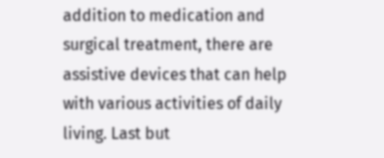addition to medication and surgical treatment, there are assistive devices that can help with various activities of daily living. Last but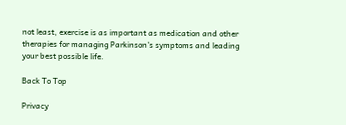not least, exercise is as important as medication and other therapies for managing Parkinson's symptoms and leading your best possible life.

Back To Top

Privacy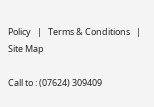Policy   |   Terms & Conditions   |   Site Map

Call to : (07624) 309409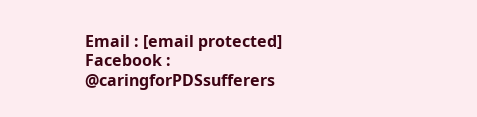Email : [email protected]
Facebook : @caringforPDSsufferers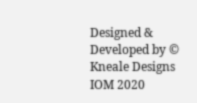Designed & Developed by © Kneale Designs IOM 2020